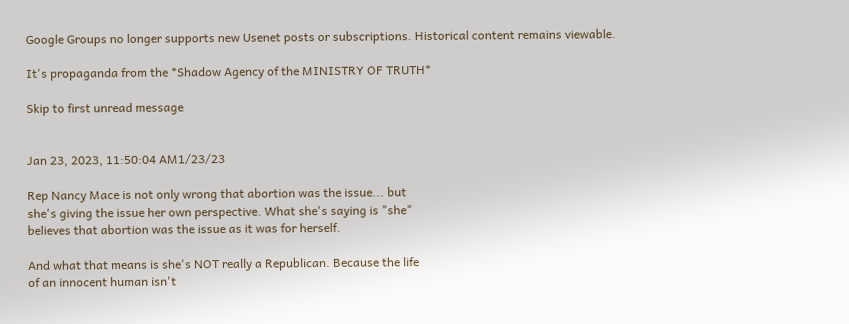Google Groups no longer supports new Usenet posts or subscriptions. Historical content remains viewable.

It's propaganda from the *Shadow Agency of the MINISTRY OF TRUTH*

Skip to first unread message


Jan 23, 2023, 11:50:04 AM1/23/23

Rep Nancy Mace is not only wrong that abortion was the issue... but
she's giving the issue her own perspective. What she's saying is "she"
believes that abortion was the issue as it was for herself.

And what that means is she's NOT really a Republican. Because the life
of an innocent human isn't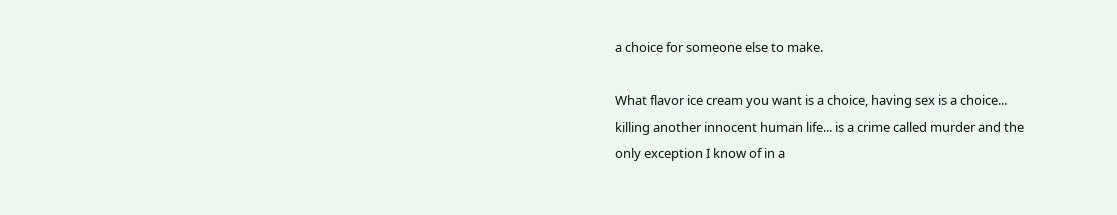a choice for someone else to make.

What flavor ice cream you want is a choice, having sex is a choice...
killing another innocent human life... is a crime called murder and the
only exception I know of in a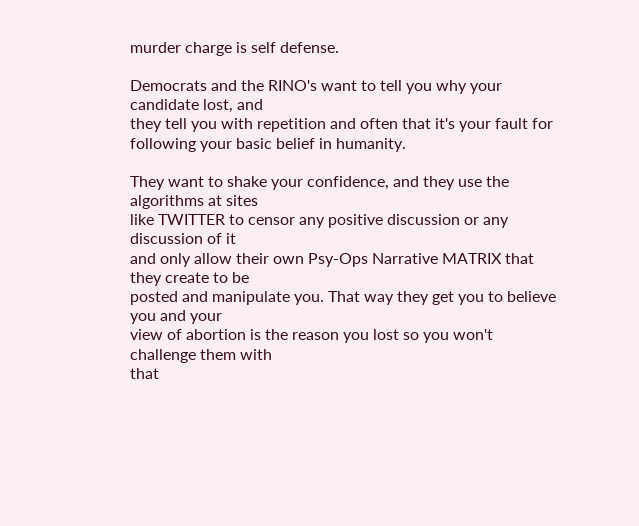murder charge is self defense.

Democrats and the RINO's want to tell you why your candidate lost, and
they tell you with repetition and often that it's your fault for
following your basic belief in humanity.

They want to shake your confidence, and they use the algorithms at sites
like TWITTER to censor any positive discussion or any discussion of it
and only allow their own Psy-Ops Narrative MATRIX that they create to be
posted and manipulate you. That way they get you to believe you and your
view of abortion is the reason you lost so you won't challenge them with
that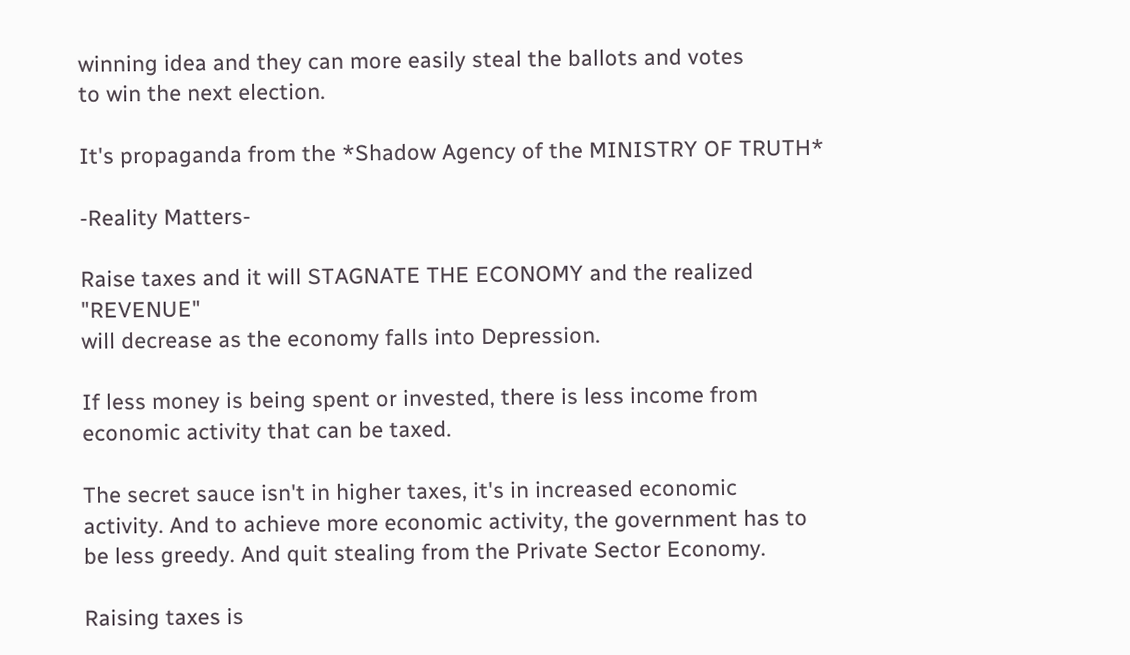winning idea and they can more easily steal the ballots and votes
to win the next election.

It's propaganda from the *Shadow Agency of the MINISTRY OF TRUTH*

-Reality Matters-

Raise taxes and it will STAGNATE THE ECONOMY and the realized "REVENUE"
will decrease as the economy falls into Depression.

If less money is being spent or invested, there is less income from
economic activity that can be taxed.

The secret sauce isn't in higher taxes, it's in increased economic
activity. And to achieve more economic activity, the government has to
be less greedy. And quit stealing from the Private Sector Economy.

Raising taxes is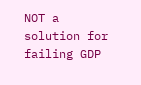NOT a solution for failing GDP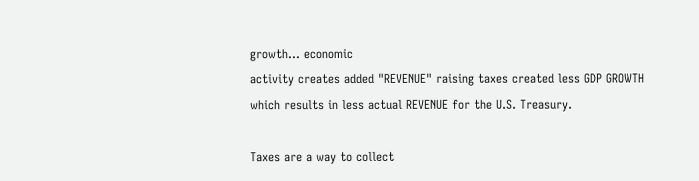growth... economic
activity creates added "REVENUE" raising taxes created less GDP GROWTH
which results in less actual REVENUE for the U.S. Treasury.

Taxes are a way to collect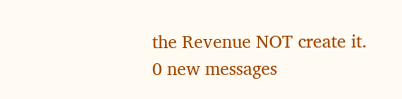the Revenue NOT create it.
0 new messages